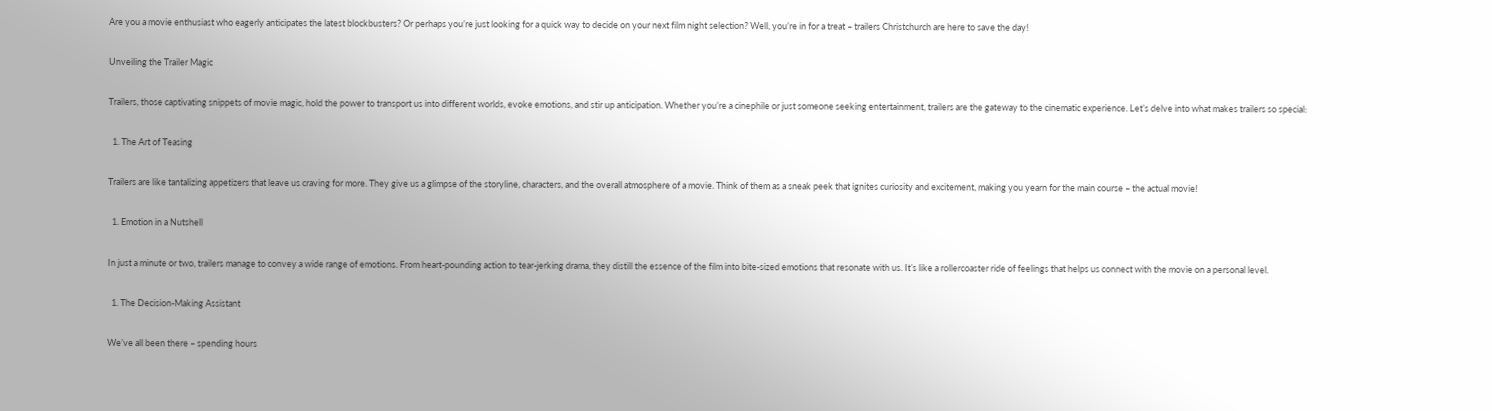Are you a movie enthusiast who eagerly anticipates the latest blockbusters? Or perhaps you’re just looking for a quick way to decide on your next film night selection? Well, you’re in for a treat – trailers Christchurch are here to save the day!

Unveiling the Trailer Magic

Trailers, those captivating snippets of movie magic, hold the power to transport us into different worlds, evoke emotions, and stir up anticipation. Whether you’re a cinephile or just someone seeking entertainment, trailers are the gateway to the cinematic experience. Let’s delve into what makes trailers so special:

  1. The Art of Teasing

Trailers are like tantalizing appetizers that leave us craving for more. They give us a glimpse of the storyline, characters, and the overall atmosphere of a movie. Think of them as a sneak peek that ignites curiosity and excitement, making you yearn for the main course – the actual movie!

  1. Emotion in a Nutshell

In just a minute or two, trailers manage to convey a wide range of emotions. From heart-pounding action to tear-jerking drama, they distill the essence of the film into bite-sized emotions that resonate with us. It’s like a rollercoaster ride of feelings that helps us connect with the movie on a personal level.

  1. The Decision-Making Assistant

We’ve all been there – spending hours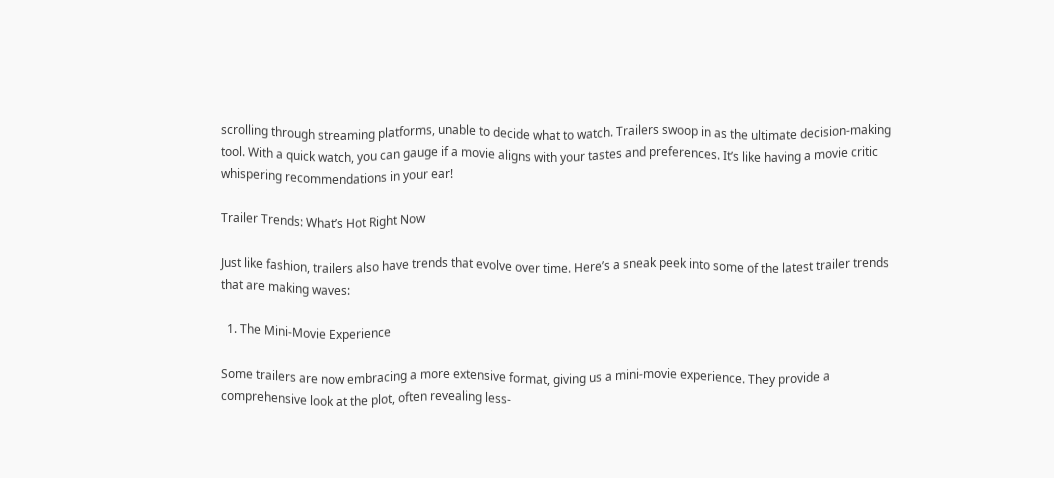scrolling through streaming platforms, unable to decide what to watch. Trailers swoop in as the ultimate decision-making tool. With a quick watch, you can gauge if a movie aligns with your tastes and preferences. It’s like having a movie critic whispering recommendations in your ear!

Trailer Trends: What’s Hot Right Now

Just like fashion, trailers also have trends that evolve over time. Here’s a sneak peek into some of the latest trailer trends that are making waves:

  1. The Mini-Movie Experience

Some trailers are now embracing a more extensive format, giving us a mini-movie experience. They provide a comprehensive look at the plot, often revealing less-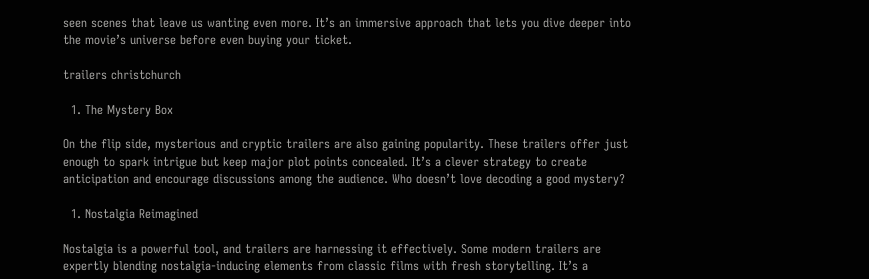seen scenes that leave us wanting even more. It’s an immersive approach that lets you dive deeper into the movie’s universe before even buying your ticket.

trailers christchurch

  1. The Mystery Box

On the flip side, mysterious and cryptic trailers are also gaining popularity. These trailers offer just enough to spark intrigue but keep major plot points concealed. It’s a clever strategy to create anticipation and encourage discussions among the audience. Who doesn’t love decoding a good mystery?

  1. Nostalgia Reimagined

Nostalgia is a powerful tool, and trailers are harnessing it effectively. Some modern trailers are expertly blending nostalgia-inducing elements from classic films with fresh storytelling. It’s a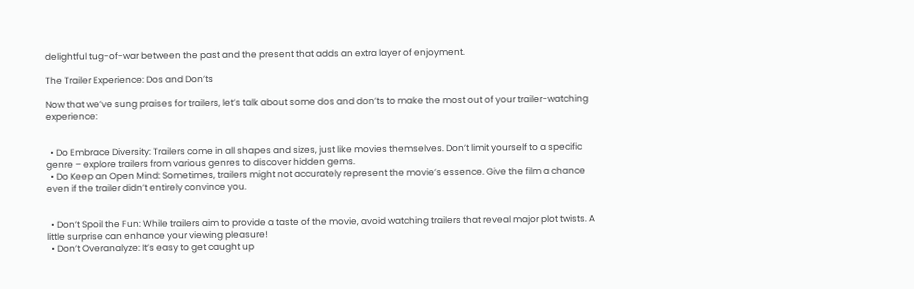delightful tug-of-war between the past and the present that adds an extra layer of enjoyment.

The Trailer Experience: Dos and Don’ts

Now that we’ve sung praises for trailers, let’s talk about some dos and don’ts to make the most out of your trailer-watching experience:


  • Do Embrace Diversity: Trailers come in all shapes and sizes, just like movies themselves. Don’t limit yourself to a specific genre – explore trailers from various genres to discover hidden gems.
  • Do Keep an Open Mind: Sometimes, trailers might not accurately represent the movie’s essence. Give the film a chance even if the trailer didn’t entirely convince you.


  • Don’t Spoil the Fun: While trailers aim to provide a taste of the movie, avoid watching trailers that reveal major plot twists. A little surprise can enhance your viewing pleasure!
  • Don’t Overanalyze: It’s easy to get caught up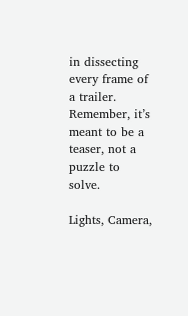in dissecting every frame of a trailer. Remember, it’s meant to be a teaser, not a puzzle to solve.

Lights, Camera,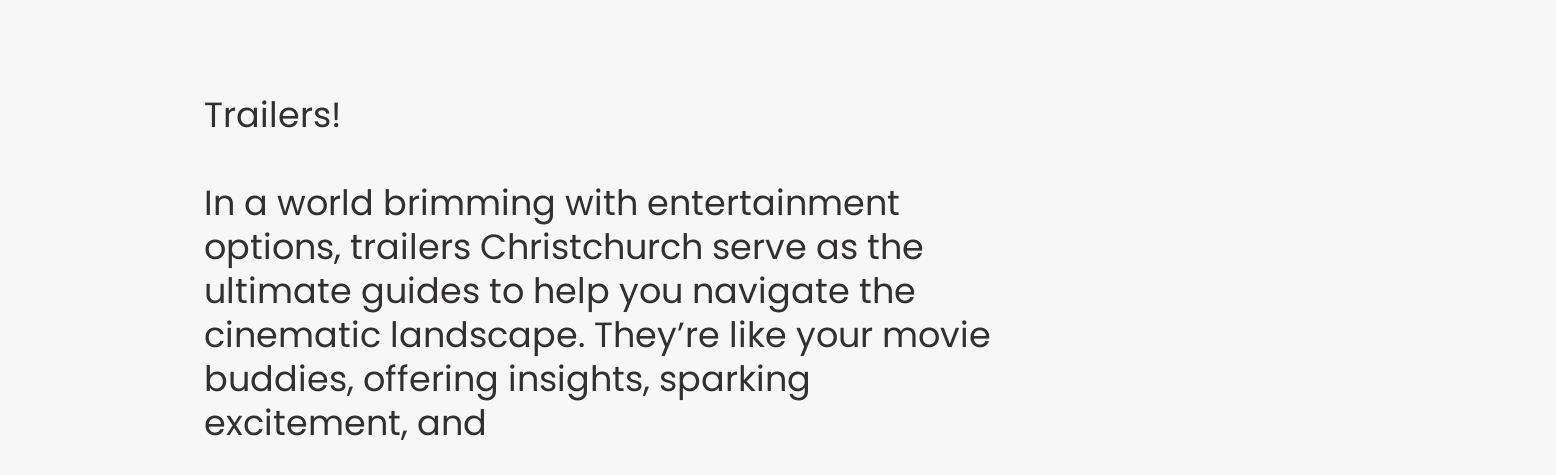Trailers!

In a world brimming with entertainment options, trailers Christchurch serve as the ultimate guides to help you navigate the cinematic landscape. They’re like your movie buddies, offering insights, sparking excitement, and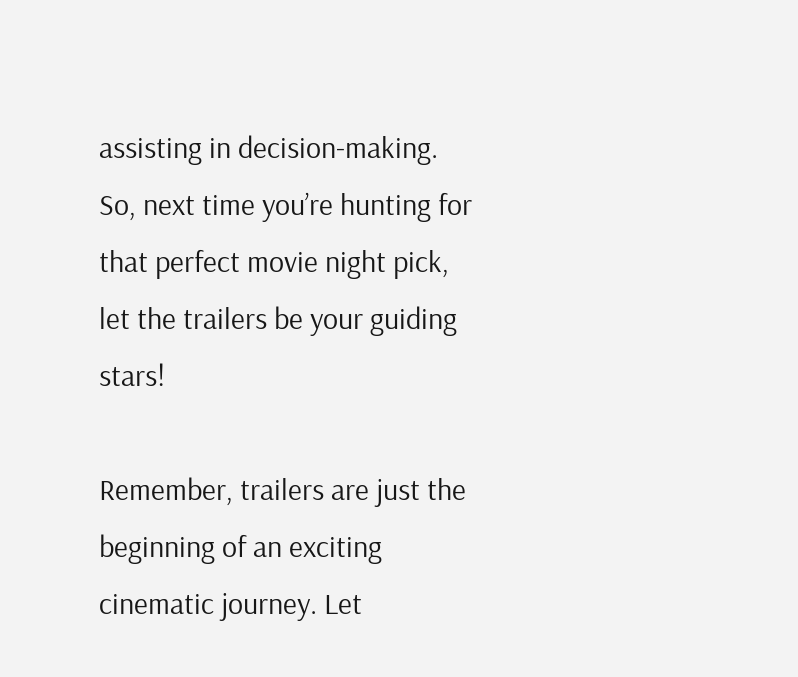assisting in decision-making. So, next time you’re hunting for that perfect movie night pick, let the trailers be your guiding stars!

Remember, trailers are just the beginning of an exciting cinematic journey. Let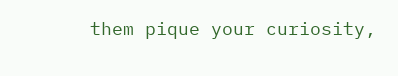them pique your curiosity,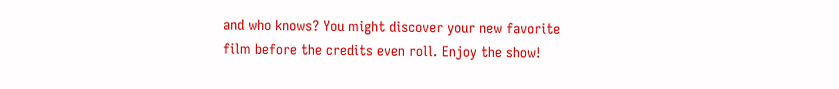and who knows? You might discover your new favorite film before the credits even roll. Enjoy the show!